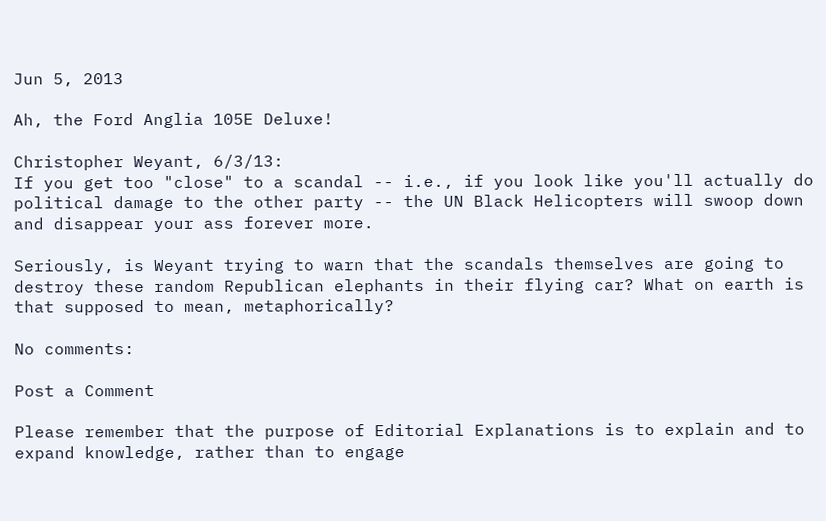Jun 5, 2013

Ah, the Ford Anglia 105E Deluxe!

Christopher Weyant, 6/3/13:
If you get too "close" to a scandal -- i.e., if you look like you'll actually do political damage to the other party -- the UN Black Helicopters will swoop down and disappear your ass forever more.

Seriously, is Weyant trying to warn that the scandals themselves are going to destroy these random Republican elephants in their flying car? What on earth is that supposed to mean, metaphorically?

No comments:

Post a Comment

Please remember that the purpose of Editorial Explanations is to explain and to expand knowledge, rather than to engage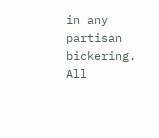in any partisan bickering. All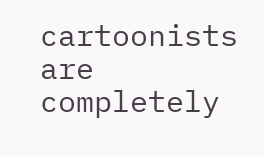cartoonists are completely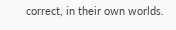correct, in their own worlds.